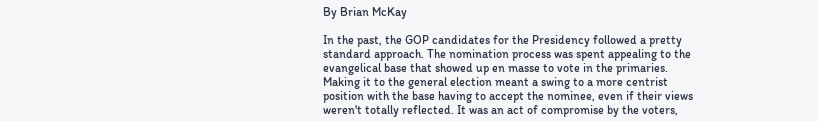By Brian McKay

In the past, the GOP candidates for the Presidency followed a pretty standard approach. The nomination process was spent appealing to the evangelical base that showed up en masse to vote in the primaries. Making it to the general election meant a swing to a more centrist position with the base having to accept the nominee, even if their views weren't totally reflected. It was an act of compromise by the voters,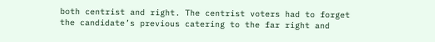both centrist and right. The centrist voters had to forget the candidate’s previous catering to the far right and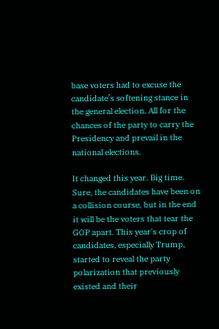base voters had to excuse the candidate’s softening stance in the general election. All for the chances of the party to carry the Presidency and prevail in the national elections.

It changed this year. Big time. Sure, the candidates have been on a collision course, but in the end it will be the voters that tear the GOP apart. This year's crop of candidates, especially Trump, started to reveal the party polarization that previously existed and their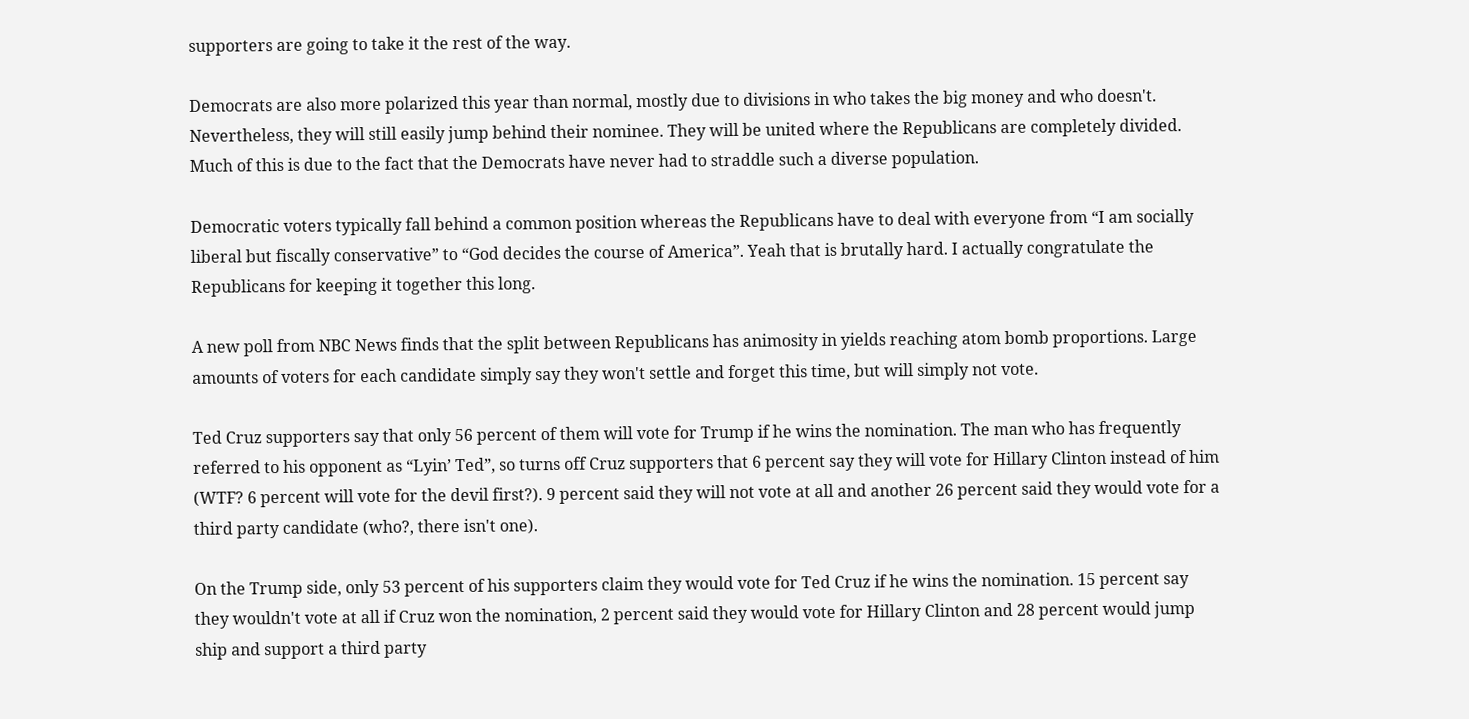supporters are going to take it the rest of the way.

Democrats are also more polarized this year than normal, mostly due to divisions in who takes the big money and who doesn't. Nevertheless, they will still easily jump behind their nominee. They will be united where the Republicans are completely divided. Much of this is due to the fact that the Democrats have never had to straddle such a diverse population.

Democratic voters typically fall behind a common position whereas the Republicans have to deal with everyone from “I am socially liberal but fiscally conservative” to “God decides the course of America”. Yeah that is brutally hard. I actually congratulate the Republicans for keeping it together this long.

A new poll from NBC News finds that the split between Republicans has animosity in yields reaching atom bomb proportions. Large amounts of voters for each candidate simply say they won't settle and forget this time, but will simply not vote.

Ted Cruz supporters say that only 56 percent of them will vote for Trump if he wins the nomination. The man who has frequently referred to his opponent as “Lyin’ Ted”, so turns off Cruz supporters that 6 percent say they will vote for Hillary Clinton instead of him (WTF? 6 percent will vote for the devil first?). 9 percent said they will not vote at all and another 26 percent said they would vote for a third party candidate (who?, there isn't one).

On the Trump side, only 53 percent of his supporters claim they would vote for Ted Cruz if he wins the nomination. 15 percent say they wouldn't vote at all if Cruz won the nomination, 2 percent said they would vote for Hillary Clinton and 28 percent would jump ship and support a third party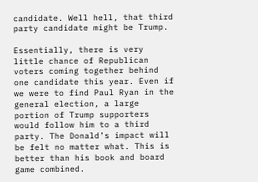candidate. Well hell, that third party candidate might be Trump.

Essentially, there is very little chance of Republican voters coming together behind one candidate this year. Even if we were to find Paul Ryan in the general election, a large portion of Trump supporters would follow him to a third party. The Donald’s impact will be felt no matter what. This is better than his book and board game combined.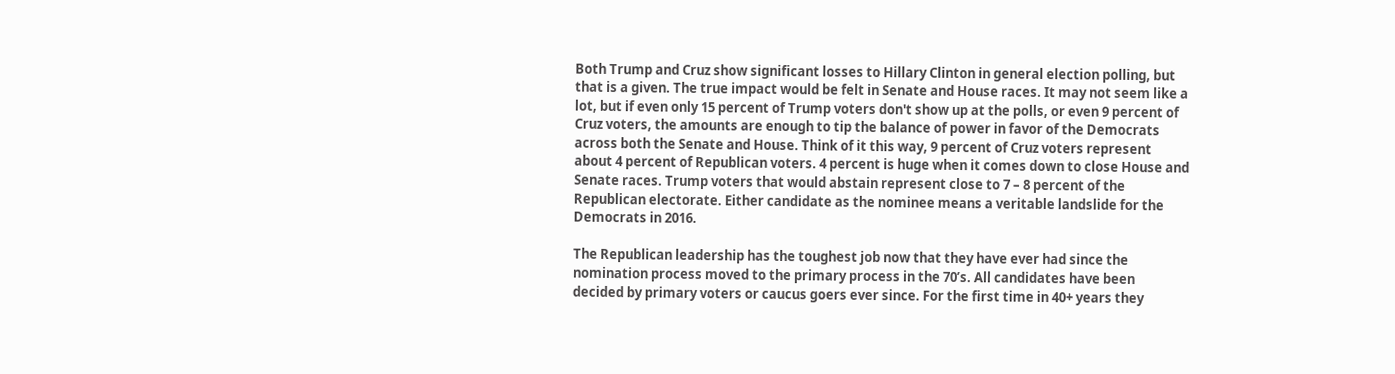Both Trump and Cruz show significant losses to Hillary Clinton in general election polling, but that is a given. The true impact would be felt in Senate and House races. It may not seem like a lot, but if even only 15 percent of Trump voters don't show up at the polls, or even 9 percent of Cruz voters, the amounts are enough to tip the balance of power in favor of the Democrats across both the Senate and House. Think of it this way, 9 percent of Cruz voters represent about 4 percent of Republican voters. 4 percent is huge when it comes down to close House and Senate races. Trump voters that would abstain represent close to 7 – 8 percent of the Republican electorate. Either candidate as the nominee means a veritable landslide for the Democrats in 2016.

The Republican leadership has the toughest job now that they have ever had since the nomination process moved to the primary process in the 70’s. All candidates have been decided by primary voters or caucus goers ever since. For the first time in 40+ years they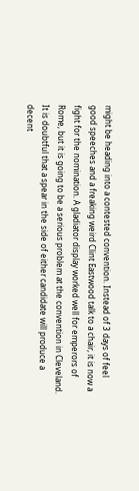might be heading into a contested convention. Instead of 3 days of feel good speeches and a freaking weird Clint Eastwood talk to a chair, it is now a fight for the nomination. A gladiator display worked well for emperors of Rome, but it is going to be a serious problem at the convention in Cleveland. It is doubtful that a spear in the side of either candidate will produce a decent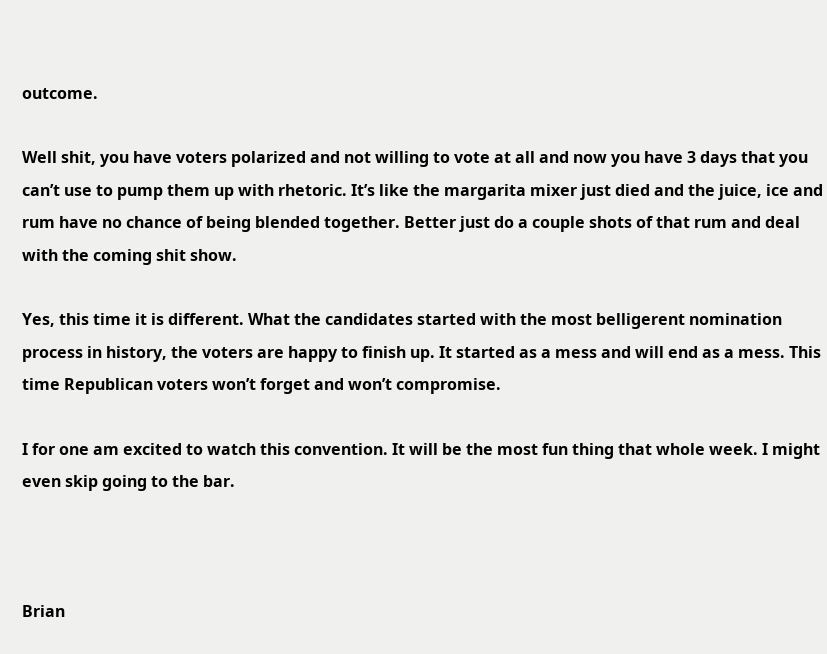outcome.

Well shit, you have voters polarized and not willing to vote at all and now you have 3 days that you can’t use to pump them up with rhetoric. It’s like the margarita mixer just died and the juice, ice and rum have no chance of being blended together. Better just do a couple shots of that rum and deal with the coming shit show.

Yes, this time it is different. What the candidates started with the most belligerent nomination process in history, the voters are happy to finish up. It started as a mess and will end as a mess. This time Republican voters won’t forget and won’t compromise.

I for one am excited to watch this convention. It will be the most fun thing that whole week. I might even skip going to the bar.



Brian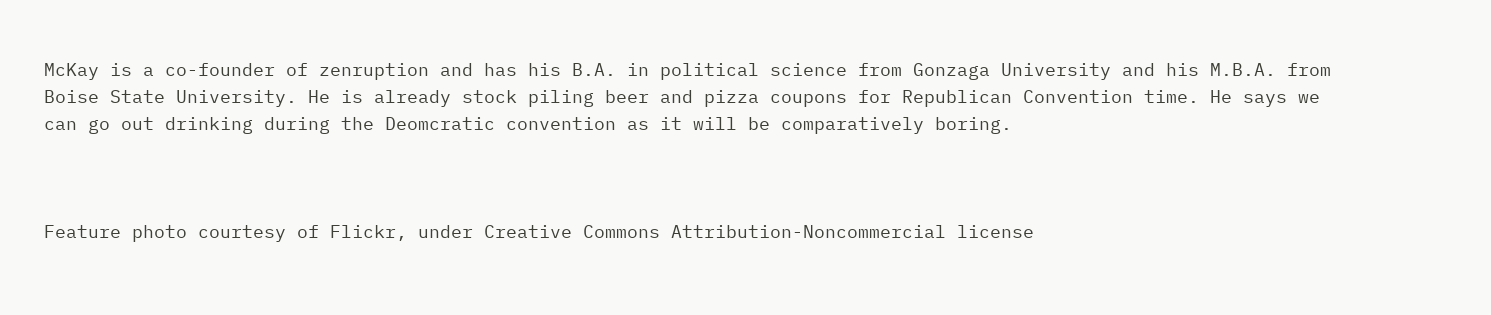McKay is a co-founder of zenruption and has his B.A. in political science from Gonzaga University and his M.B.A. from Boise State University. He is already stock piling beer and pizza coupons for Republican Convention time. He says we can go out drinking during the Deomcratic convention as it will be comparatively boring.



Feature photo courtesy of Flickr, under Creative Commons Attribution-Noncommercial license